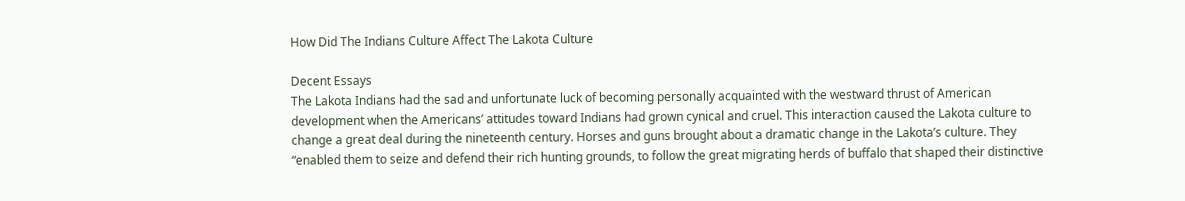How Did The Indians Culture Affect The Lakota Culture

Decent Essays
The Lakota Indians had the sad and unfortunate luck of becoming personally acquainted with the westward thrust of American development when the Americans’ attitudes toward Indians had grown cynical and cruel. This interaction caused the Lakota culture to change a great deal during the nineteenth century. Horses and guns brought about a dramatic change in the Lakota’s culture. They “enabled them to seize and defend their rich hunting grounds, to follow the great migrating herds of buffalo that shaped their distinctive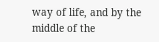way of life, and by the middle of the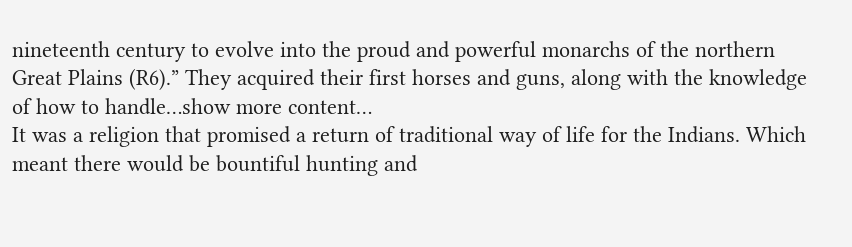nineteenth century to evolve into the proud and powerful monarchs of the northern Great Plains (R6).” They acquired their first horses and guns, along with the knowledge of how to handle…show more content…
It was a religion that promised a return of traditional way of life for the Indians. Which meant there would be bountiful hunting and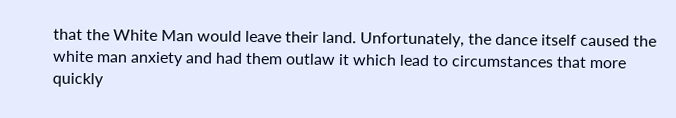that the White Man would leave their land. Unfortunately, the dance itself caused the white man anxiety and had them outlaw it which lead to circumstances that more quickly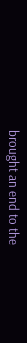brought an end to the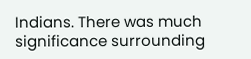Indians. There was much significance surrounding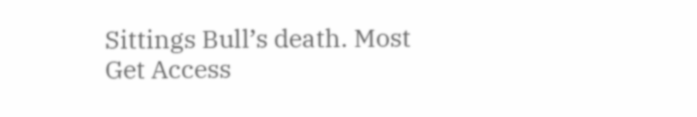Sittings Bull’s death. Most
Get Access